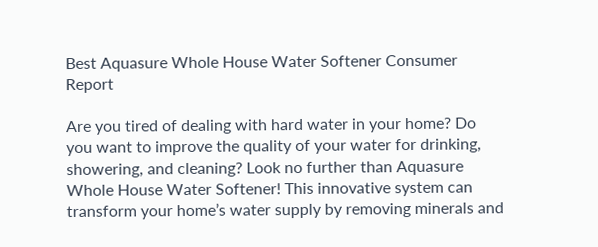Best Aquasure Whole House Water Softener Consumer Report

Are you tired of dealing with hard water in your home? Do you want to improve the quality of your water for drinking, showering, and cleaning? Look no further than Aquasure Whole House Water Softener! This innovative system can transform your home’s water supply by removing minerals and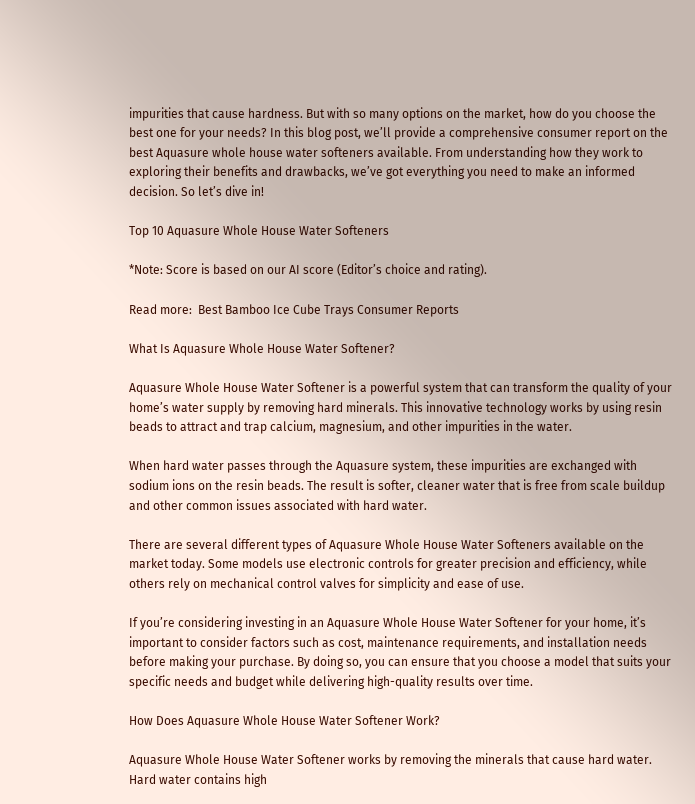impurities that cause hardness. But with so many options on the market, how do you choose the best one for your needs? In this blog post, we’ll provide a comprehensive consumer report on the best Aquasure whole house water softeners available. From understanding how they work to exploring their benefits and drawbacks, we’ve got everything you need to make an informed decision. So let’s dive in!

Top 10 Aquasure Whole House Water Softeners

*Note: Score is based on our AI score (Editor’s choice and rating).

Read more:  Best Bamboo Ice Cube Trays Consumer Reports

What Is Aquasure Whole House Water Softener?

Aquasure Whole House Water Softener is a powerful system that can transform the quality of your home’s water supply by removing hard minerals. This innovative technology works by using resin beads to attract and trap calcium, magnesium, and other impurities in the water.

When hard water passes through the Aquasure system, these impurities are exchanged with sodium ions on the resin beads. The result is softer, cleaner water that is free from scale buildup and other common issues associated with hard water.

There are several different types of Aquasure Whole House Water Softeners available on the market today. Some models use electronic controls for greater precision and efficiency, while others rely on mechanical control valves for simplicity and ease of use.

If you’re considering investing in an Aquasure Whole House Water Softener for your home, it’s important to consider factors such as cost, maintenance requirements, and installation needs before making your purchase. By doing so, you can ensure that you choose a model that suits your specific needs and budget while delivering high-quality results over time.

How Does Aquasure Whole House Water Softener Work?

Aquasure Whole House Water Softener works by removing the minerals that cause hard water. Hard water contains high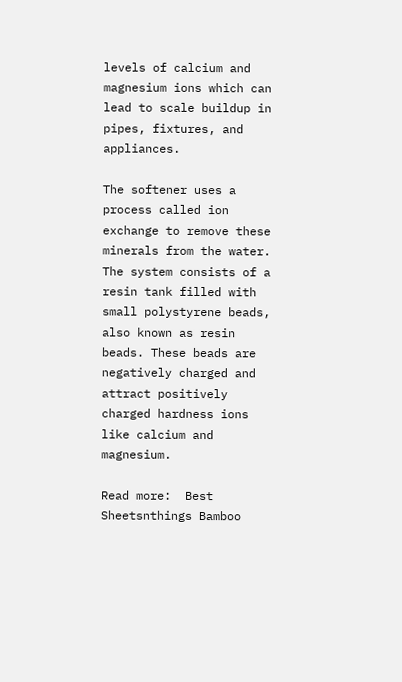levels of calcium and magnesium ions which can lead to scale buildup in pipes, fixtures, and appliances.

The softener uses a process called ion exchange to remove these minerals from the water. The system consists of a resin tank filled with small polystyrene beads, also known as resin beads. These beads are negatively charged and attract positively charged hardness ions like calcium and magnesium.

Read more:  Best Sheetsnthings Bamboo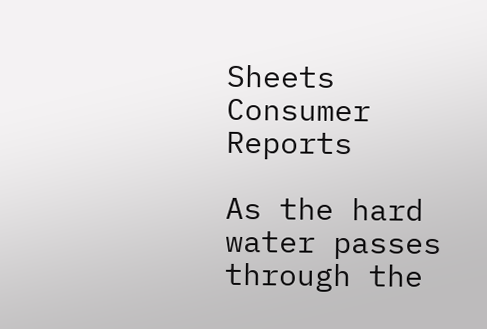Sheets Consumer Reports

As the hard water passes through the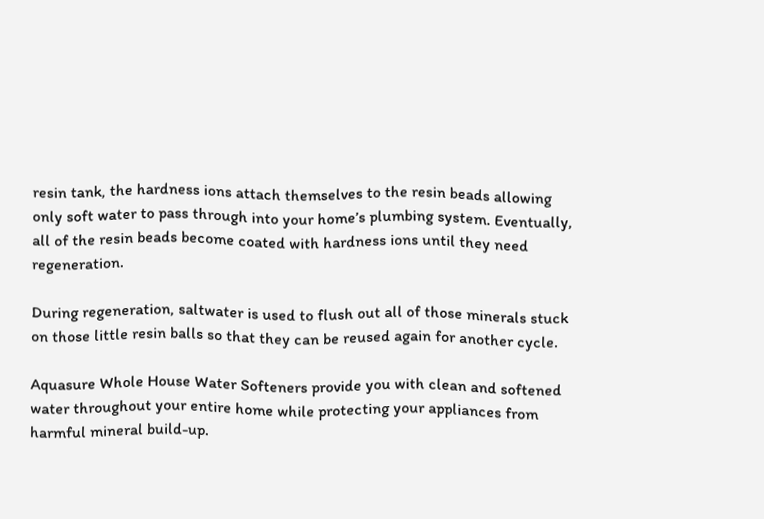resin tank, the hardness ions attach themselves to the resin beads allowing only soft water to pass through into your home’s plumbing system. Eventually, all of the resin beads become coated with hardness ions until they need regeneration.

During regeneration, saltwater is used to flush out all of those minerals stuck on those little resin balls so that they can be reused again for another cycle.

Aquasure Whole House Water Softeners provide you with clean and softened water throughout your entire home while protecting your appliances from harmful mineral build-up.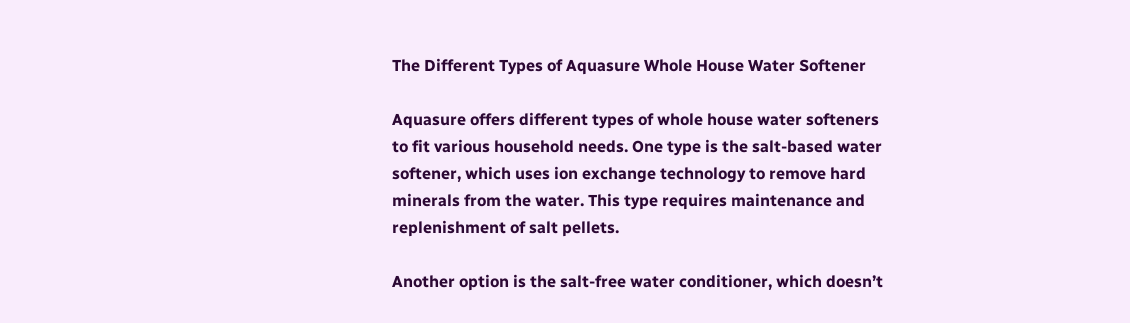The Different Types of Aquasure Whole House Water Softener

Aquasure offers different types of whole house water softeners to fit various household needs. One type is the salt-based water softener, which uses ion exchange technology to remove hard minerals from the water. This type requires maintenance and replenishment of salt pellets.

Another option is the salt-free water conditioner, which doesn’t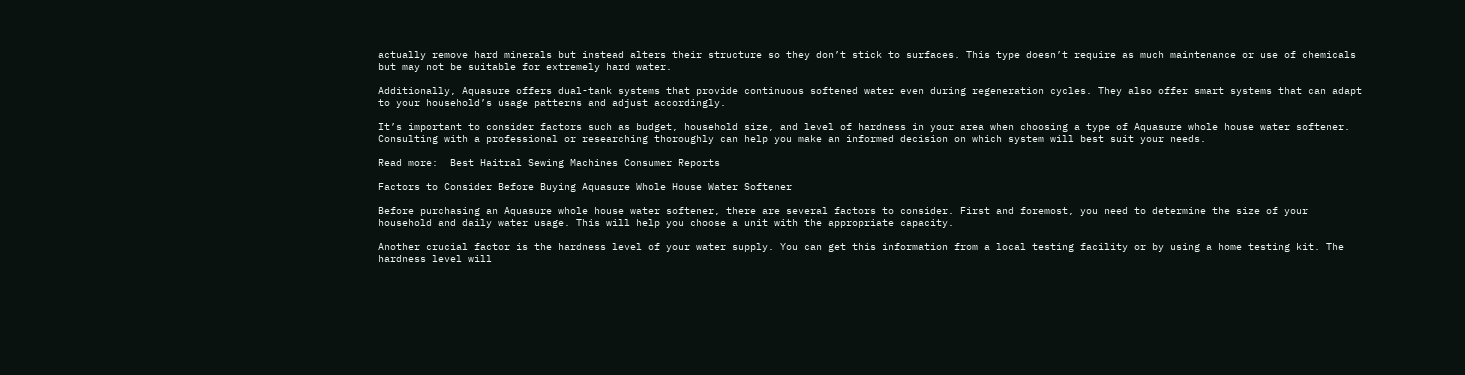actually remove hard minerals but instead alters their structure so they don’t stick to surfaces. This type doesn’t require as much maintenance or use of chemicals but may not be suitable for extremely hard water.

Additionally, Aquasure offers dual-tank systems that provide continuous softened water even during regeneration cycles. They also offer smart systems that can adapt to your household’s usage patterns and adjust accordingly.

It’s important to consider factors such as budget, household size, and level of hardness in your area when choosing a type of Aquasure whole house water softener. Consulting with a professional or researching thoroughly can help you make an informed decision on which system will best suit your needs.

Read more:  Best Haitral Sewing Machines Consumer Reports

Factors to Consider Before Buying Aquasure Whole House Water Softener

Before purchasing an Aquasure whole house water softener, there are several factors to consider. First and foremost, you need to determine the size of your household and daily water usage. This will help you choose a unit with the appropriate capacity.

Another crucial factor is the hardness level of your water supply. You can get this information from a local testing facility or by using a home testing kit. The hardness level will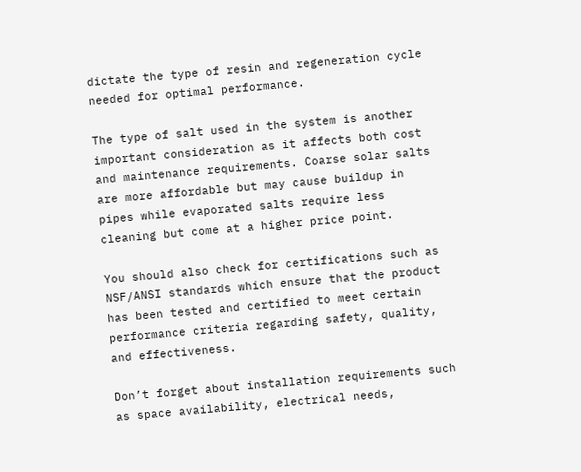dictate the type of resin and regeneration cycle needed for optimal performance.

The type of salt used in the system is another important consideration as it affects both cost and maintenance requirements. Coarse solar salts are more affordable but may cause buildup in pipes while evaporated salts require less cleaning but come at a higher price point.

You should also check for certifications such as NSF/ANSI standards which ensure that the product has been tested and certified to meet certain performance criteria regarding safety, quality, and effectiveness.

Don’t forget about installation requirements such as space availability, electrical needs,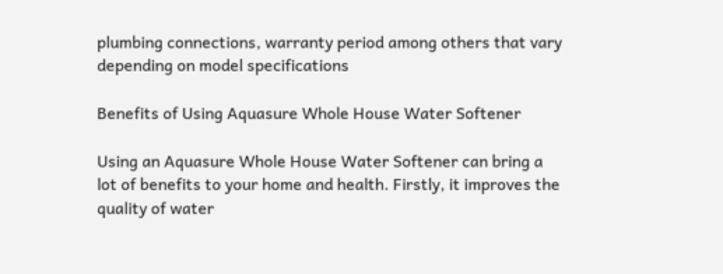plumbing connections, warranty period among others that vary depending on model specifications

Benefits of Using Aquasure Whole House Water Softener

Using an Aquasure Whole House Water Softener can bring a lot of benefits to your home and health. Firstly, it improves the quality of water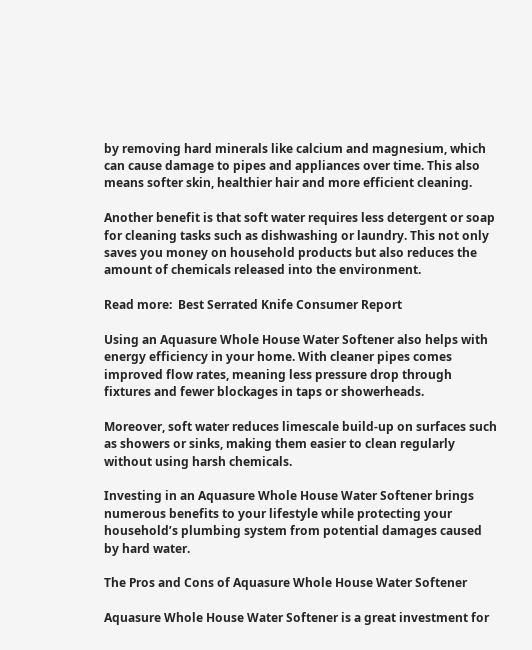by removing hard minerals like calcium and magnesium, which can cause damage to pipes and appliances over time. This also means softer skin, healthier hair and more efficient cleaning.

Another benefit is that soft water requires less detergent or soap for cleaning tasks such as dishwashing or laundry. This not only saves you money on household products but also reduces the amount of chemicals released into the environment.

Read more:  Best Serrated Knife Consumer Report

Using an Aquasure Whole House Water Softener also helps with energy efficiency in your home. With cleaner pipes comes improved flow rates, meaning less pressure drop through fixtures and fewer blockages in taps or showerheads.

Moreover, soft water reduces limescale build-up on surfaces such as showers or sinks, making them easier to clean regularly without using harsh chemicals.

Investing in an Aquasure Whole House Water Softener brings numerous benefits to your lifestyle while protecting your household’s plumbing system from potential damages caused by hard water.

The Pros and Cons of Aquasure Whole House Water Softener

Aquasure Whole House Water Softener is a great investment for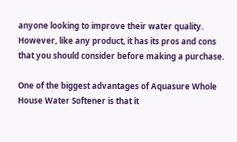anyone looking to improve their water quality. However, like any product, it has its pros and cons that you should consider before making a purchase.

One of the biggest advantages of Aquasure Whole House Water Softener is that it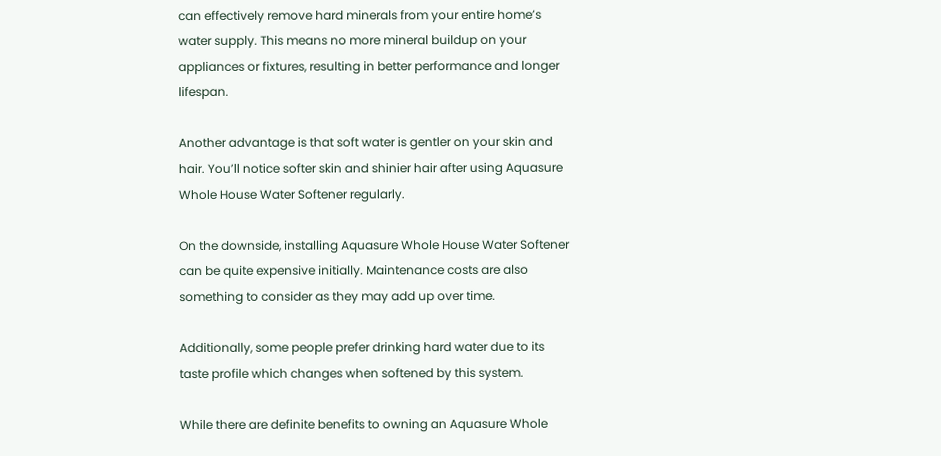can effectively remove hard minerals from your entire home’s water supply. This means no more mineral buildup on your appliances or fixtures, resulting in better performance and longer lifespan.

Another advantage is that soft water is gentler on your skin and hair. You’ll notice softer skin and shinier hair after using Aquasure Whole House Water Softener regularly.

On the downside, installing Aquasure Whole House Water Softener can be quite expensive initially. Maintenance costs are also something to consider as they may add up over time.

Additionally, some people prefer drinking hard water due to its taste profile which changes when softened by this system.

While there are definite benefits to owning an Aquasure Whole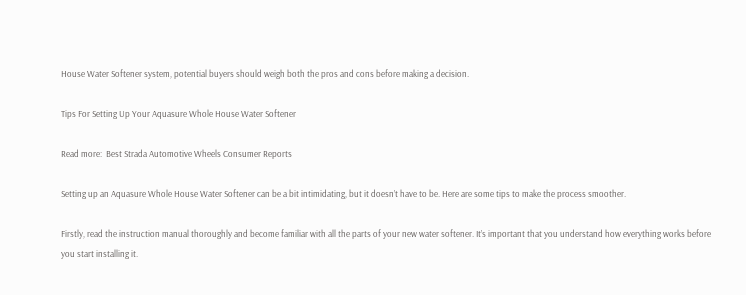House Water Softener system, potential buyers should weigh both the pros and cons before making a decision.

Tips For Setting Up Your Aquasure Whole House Water Softener

Read more:  Best Strada Automotive Wheels Consumer Reports

Setting up an Aquasure Whole House Water Softener can be a bit intimidating, but it doesn’t have to be. Here are some tips to make the process smoother.

Firstly, read the instruction manual thoroughly and become familiar with all the parts of your new water softener. It’s important that you understand how everything works before you start installing it.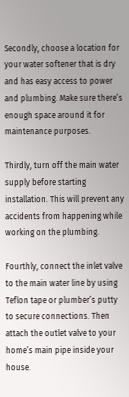Secondly, choose a location for your water softener that is dry and has easy access to power and plumbing. Make sure there’s enough space around it for maintenance purposes.

Thirdly, turn off the main water supply before starting installation. This will prevent any accidents from happening while working on the plumbing.

Fourthly, connect the inlet valve to the main water line by using Teflon tape or plumber’s putty to secure connections. Then attach the outlet valve to your home’s main pipe inside your house.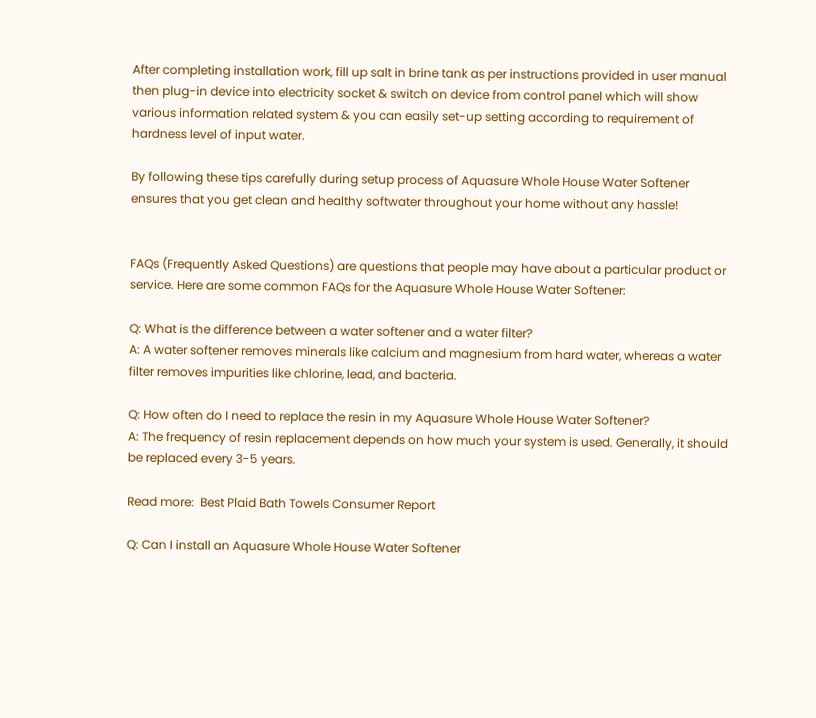After completing installation work, fill up salt in brine tank as per instructions provided in user manual then plug-in device into electricity socket & switch on device from control panel which will show various information related system & you can easily set-up setting according to requirement of hardness level of input water.

By following these tips carefully during setup process of Aquasure Whole House Water Softener ensures that you get clean and healthy softwater throughout your home without any hassle!


FAQs (Frequently Asked Questions) are questions that people may have about a particular product or service. Here are some common FAQs for the Aquasure Whole House Water Softener:

Q: What is the difference between a water softener and a water filter?
A: A water softener removes minerals like calcium and magnesium from hard water, whereas a water filter removes impurities like chlorine, lead, and bacteria.

Q: How often do I need to replace the resin in my Aquasure Whole House Water Softener?
A: The frequency of resin replacement depends on how much your system is used. Generally, it should be replaced every 3-5 years.

Read more:  Best Plaid Bath Towels Consumer Report

Q: Can I install an Aquasure Whole House Water Softener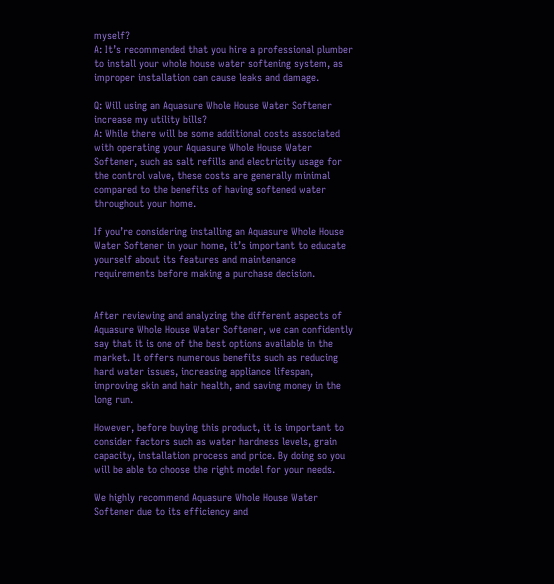myself?
A: It’s recommended that you hire a professional plumber to install your whole house water softening system, as improper installation can cause leaks and damage.

Q: Will using an Aquasure Whole House Water Softener increase my utility bills?
A: While there will be some additional costs associated with operating your Aquasure Whole House Water Softener, such as salt refills and electricity usage for the control valve, these costs are generally minimal compared to the benefits of having softened water throughout your home.

If you’re considering installing an Aquasure Whole House Water Softener in your home, it’s important to educate yourself about its features and maintenance requirements before making a purchase decision.


After reviewing and analyzing the different aspects of Aquasure Whole House Water Softener, we can confidently say that it is one of the best options available in the market. It offers numerous benefits such as reducing hard water issues, increasing appliance lifespan, improving skin and hair health, and saving money in the long run.

However, before buying this product, it is important to consider factors such as water hardness levels, grain capacity, installation process and price. By doing so you will be able to choose the right model for your needs.

We highly recommend Aquasure Whole House Water Softener due to its efficiency and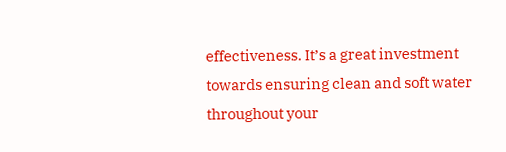effectiveness. It’s a great investment towards ensuring clean and soft water throughout your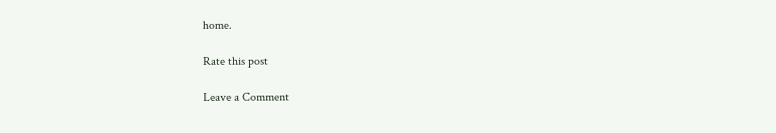home.

Rate this post

Leave a Comment